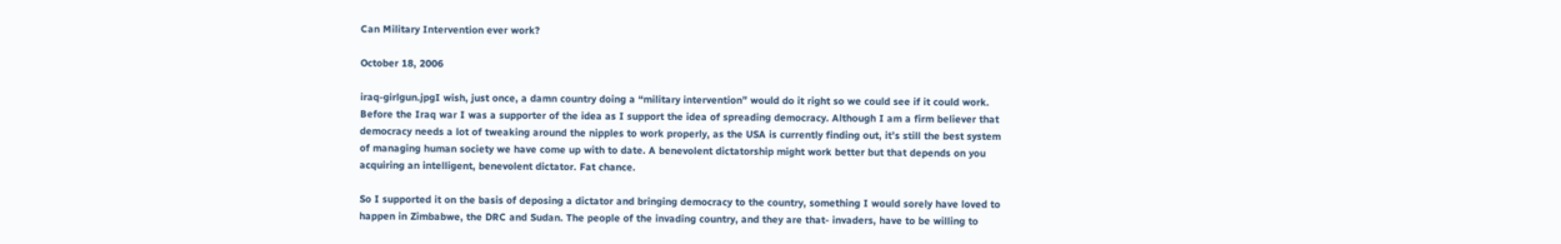Can Military Intervention ever work?

October 18, 2006

iraq-girlgun.jpgI wish, just once, a damn country doing a “military intervention” would do it right so we could see if it could work. Before the Iraq war I was a supporter of the idea as I support the idea of spreading democracy. Although I am a firm believer that democracy needs a lot of tweaking around the nipples to work properly, as the USA is currently finding out, it’s still the best system of managing human society we have come up with to date. A benevolent dictatorship might work better but that depends on you acquiring an intelligent, benevolent dictator. Fat chance.

So I supported it on the basis of deposing a dictator and bringing democracy to the country, something I would sorely have loved to happen in Zimbabwe, the DRC and Sudan. The people of the invading country, and they are that- invaders, have to be willing to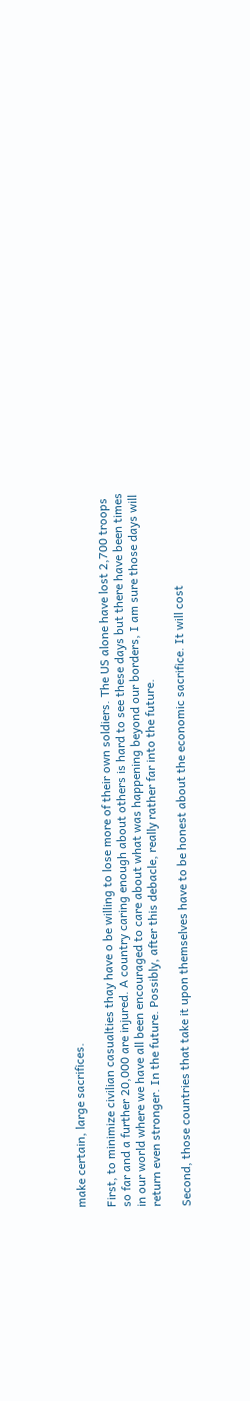make certain, large sacrifices.

First, to minimize civilian casualties thay have o be willing to lose more of their own soldiers. The US alone have lost 2,700 troops so far and a further 20,000 are injured. A country caring enough about others is hard to see these days but there have been times in our world where we have all been encouraged to care about what was happening beyond our borders, I am sure those days will return even stronger. In the future. Possibly, after this debacle, really rather far into the future.

Second, those countries that take it upon themselves have to be honest about the economic sacrifice. It will cost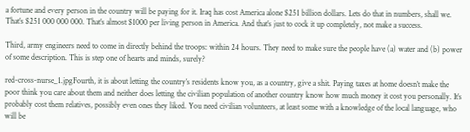a fortune and every person in the country will be paying for it. Iraq has cost America alone $251 billion dollars. Lets do that in numbers, shall we. That’s $251 000 000 000. That’s almost $1000 per living person in America. And that’s just to cock it up completely, not make a success.

Third, army engineers need to come in directly behind the troops: within 24 hours. They need to make sure the people have (a) water and (b) power of some description. This is step one of hearts and minds, surely?

red-cross-nurse_1.jpgFourth, it is about letting the country’s residents know you, as a country, give a shit. Paying taxes at home doesn’t make the poor think you care about them and neither does letting the civilian population of another country know how much money it cost you personally. It’s probably cost them relatives, possibly even ones they liked. You need civilian volunteers, at least some with a knowledge of the local language, who will be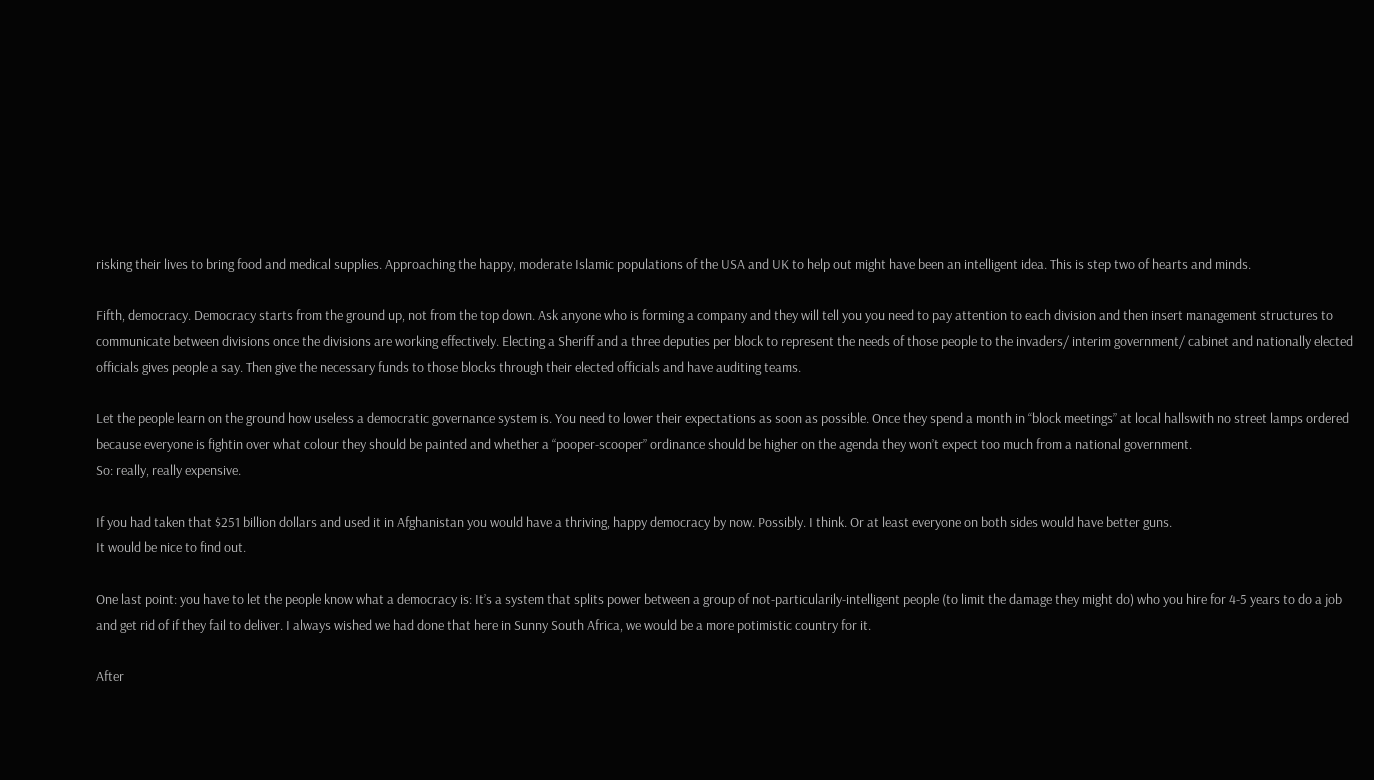risking their lives to bring food and medical supplies. Approaching the happy, moderate Islamic populations of the USA and UK to help out might have been an intelligent idea. This is step two of hearts and minds.

Fifth, democracy. Democracy starts from the ground up, not from the top down. Ask anyone who is forming a company and they will tell you you need to pay attention to each division and then insert management structures to communicate between divisions once the divisions are working effectively. Electing a Sheriff and a three deputies per block to represent the needs of those people to the invaders/ interim government/ cabinet and nationally elected officials gives people a say. Then give the necessary funds to those blocks through their elected officials and have auditing teams.

Let the people learn on the ground how useless a democratic governance system is. You need to lower their expectations as soon as possible. Once they spend a month in “block meetings” at local hallswith no street lamps ordered because everyone is fightin over what colour they should be painted and whether a “pooper-scooper” ordinance should be higher on the agenda they won’t expect too much from a national government.
So: really, really expensive.

If you had taken that $251 billion dollars and used it in Afghanistan you would have a thriving, happy democracy by now. Possibly. I think. Or at least everyone on both sides would have better guns.
It would be nice to find out.

One last point: you have to let the people know what a democracy is: It’s a system that splits power between a group of not-particularily-intelligent people (to limit the damage they might do) who you hire for 4-5 years to do a job and get rid of if they fail to deliver. I always wished we had done that here in Sunny South Africa, we would be a more potimistic country for it.

After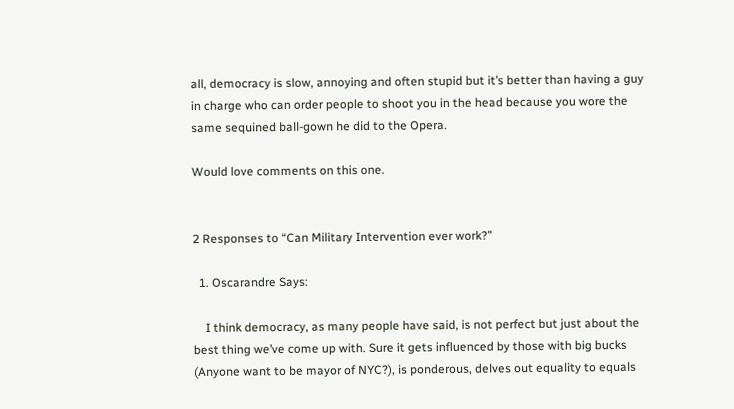all, democracy is slow, annoying and often stupid but it’s better than having a guy in charge who can order people to shoot you in the head because you wore the same sequined ball-gown he did to the Opera.

Would love comments on this one.


2 Responses to “Can Military Intervention ever work?”

  1. Oscarandre Says:

    I think democracy, as many people have said, is not perfect but just about the best thing we’ve come up with. Sure it gets influenced by those with big bucks (Anyone want to be mayor of NYC?), is ponderous, delves out equality to equals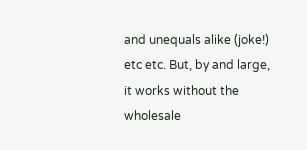and unequals alike (joke!) etc etc. But, by and large, it works without the wholesale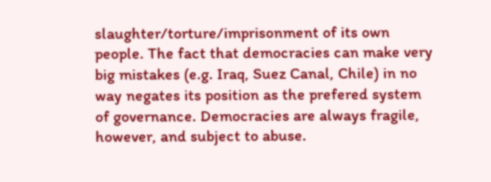slaughter/torture/imprisonment of its own people. The fact that democracies can make very big mistakes (e.g. Iraq, Suez Canal, Chile) in no way negates its position as the prefered system of governance. Democracies are always fragile, however, and subject to abuse.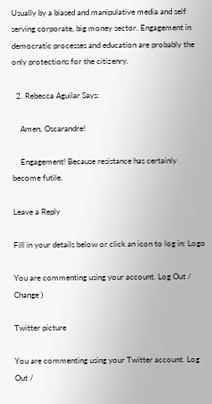Usually by a biased and manipulative media and self serving corporate, big money sector. Engagement in democratic processes and education are probably the only protections for the citizenry.

  2. Rebecca Aguilar Says:

    Amen, Oscarandre!

    Engagement! Because resistance has certainly become futile.

Leave a Reply

Fill in your details below or click an icon to log in: Logo

You are commenting using your account. Log Out / Change )

Twitter picture

You are commenting using your Twitter account. Log Out /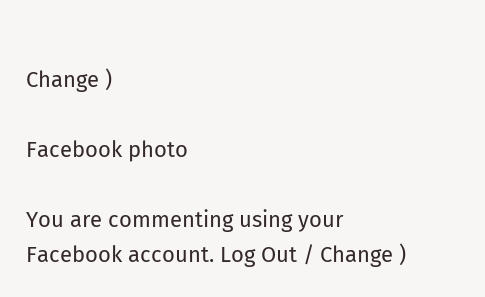Change )

Facebook photo

You are commenting using your Facebook account. Log Out / Change )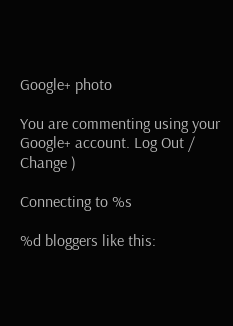Google+ photo

You are commenting using your Google+ account. Log Out / Change )

Connecting to %s

%d bloggers like this: